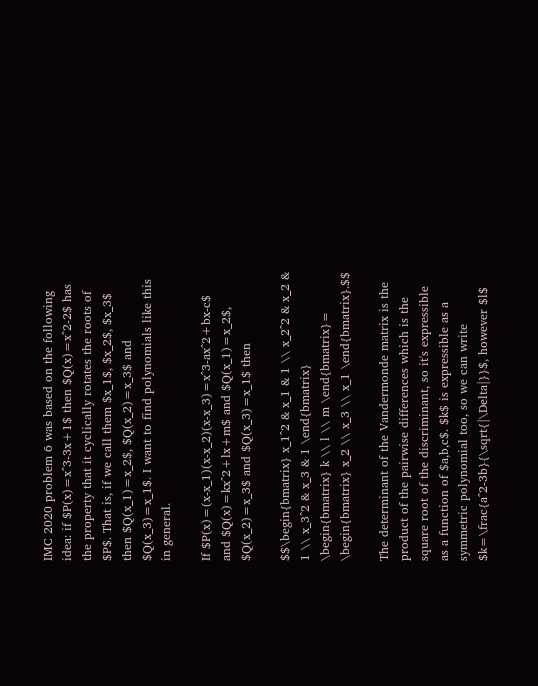IMC 2020 problem 6 was based on the following idea: if $P(x)=x^3-3x+1$ then $Q(x)=x^2-2$ has the property that it cyclically rotates the roots of $P$. That is, if we call them $x_1$, $x_2$, $x_3$ then $Q(x_1)=x_2$, $Q(x_2)=x_3$ and $Q(x_3)=x_1$. I want to find polynomials like this in general.

If $P(x)=(x-x_1)(x-x_2)(x-x_3)=x^3-ax^2+bx-c$ and $Q(x)=kx^2+lx+m$ and $Q(x_1)=x_2$, $Q(x_2)=x_3$ and $Q(x_3)=x_1$ then

$$\begin{bmatrix} x_1^2 & x_1 & 1 \\ x_2^2 & x_2 & 1 \\ x_3^2 & x_3 & 1 \end{bmatrix} \begin{bmatrix} k \\ l \\ m \end{bmatrix}= \begin{bmatrix} x_2 \\ x_3 \\ x_1 \end{bmatrix}.$$

The determinant of the Vandermonde matrix is the product of the pairwise differences which is the square root of the discriminant, so it's expressible as a function of $a,b,c$. $k$ is expressible as a symmetric polynomial too, so we can write $k=\frac{a^2-3b}{\sqrt{|\Delta|}}$, however $l$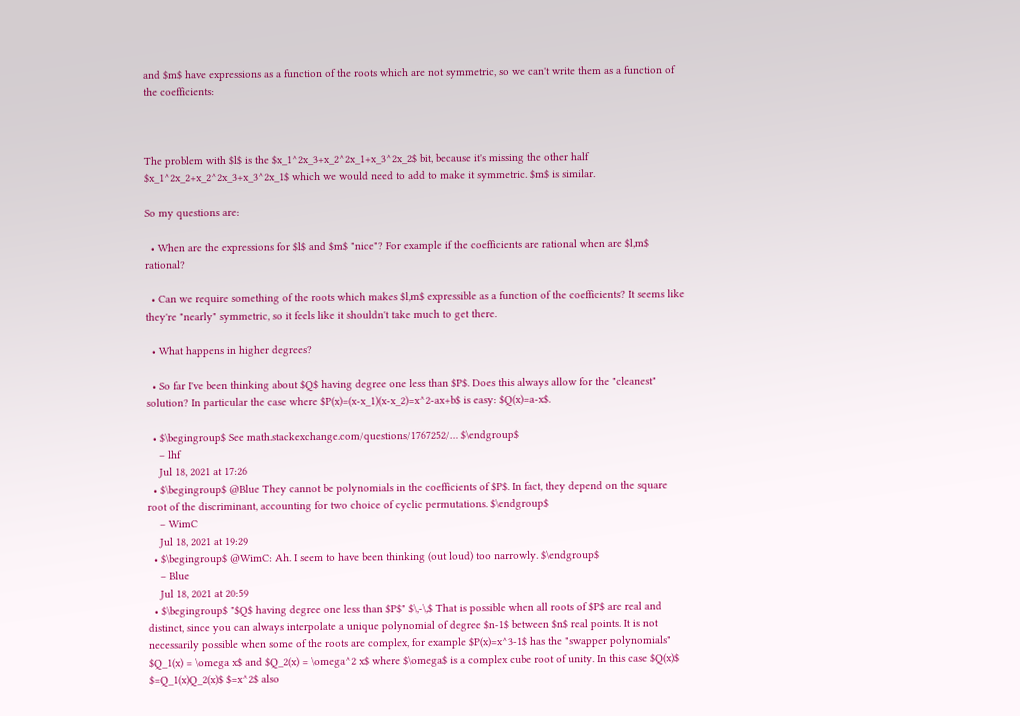and $m$ have expressions as a function of the roots which are not symmetric, so we can't write them as a function of the coefficients:



The problem with $l$ is the $x_1^2x_3+x_2^2x_1+x_3^2x_2$ bit, because it's missing the other half $x_1^2x_2+x_2^2x_3+x_3^2x_1$ which we would need to add to make it symmetric. $m$ is similar.

So my questions are:

  • When are the expressions for $l$ and $m$ "nice"? For example if the coefficients are rational when are $l,m$ rational?

  • Can we require something of the roots which makes $l,m$ expressible as a function of the coefficients? It seems like they're "nearly" symmetric, so it feels like it shouldn't take much to get there.

  • What happens in higher degrees?

  • So far I've been thinking about $Q$ having degree one less than $P$. Does this always allow for the "cleanest" solution? In particular the case where $P(x)=(x-x_1)(x-x_2)=x^2-ax+b$ is easy: $Q(x)=a-x$.

  • $\begingroup$ See math.stackexchange.com/questions/1767252/… $\endgroup$
    – lhf
    Jul 18, 2021 at 17:26
  • $\begingroup$ @Blue They cannot be polynomials in the coefficients of $P$. In fact, they depend on the square root of the discriminant, accounting for two choice of cyclic permutations. $\endgroup$
    – WimC
    Jul 18, 2021 at 19:29
  • $\begingroup$ @WimC: Ah. I seem to have been thinking (out loud) too narrowly. $\endgroup$
    – Blue
    Jul 18, 2021 at 20:59
  • $\begingroup$ "$Q$ having degree one less than $P$" $\,-\,$ That is possible when all roots of $P$ are real and distinct, since you can always interpolate a unique polynomial of degree $n-1$ between $n$ real points. It is not necessarily possible when some of the roots are complex, for example $P(x)=x^3-1$ has the "swapper polynomials" $Q_1(x) = \omega x$ and $Q_2(x) = \omega^2 x$ where $\omega$ is a complex cube root of unity. In this case $Q(x)$ $=Q_1(x)Q_2(x)$ $=x^2$ also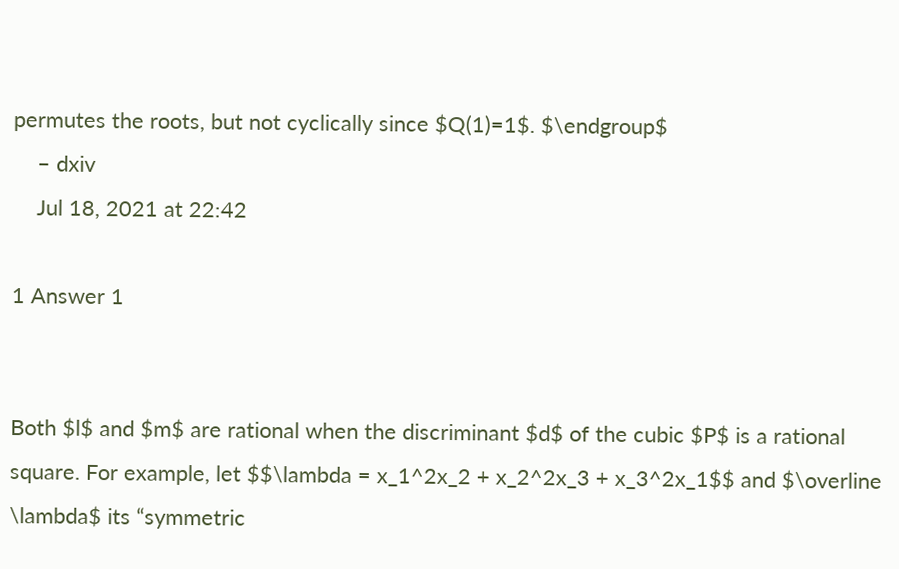permutes the roots, but not cyclically since $Q(1)=1$. $\endgroup$
    – dxiv
    Jul 18, 2021 at 22:42

1 Answer 1


Both $l$ and $m$ are rational when the discriminant $d$ of the cubic $P$ is a rational square. For example, let $$\lambda = x_1^2x_2 + x_2^2x_3 + x_3^2x_1$$ and $\overline \lambda$ its “symmetric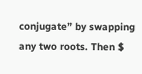conjugate” by swapping any two roots. Then $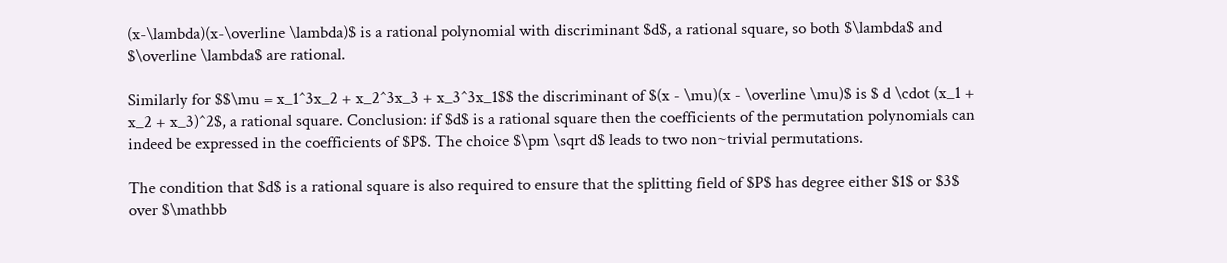(x-\lambda)(x-\overline \lambda)$ is a rational polynomial with discriminant $d$, a rational square, so both $\lambda$ and $\overline \lambda$ are rational.

Similarly for $$\mu = x_1^3x_2 + x_2^3x_3 + x_3^3x_1$$ the discriminant of $(x - \mu)(x - \overline \mu)$ is $ d \cdot (x_1 + x_2 + x_3)^2$, a rational square. Conclusion: if $d$ is a rational square then the coefficients of the permutation polynomials can indeed be expressed in the coefficients of $P$. The choice $\pm \sqrt d$ leads to two non~trivial permutations.

The condition that $d$ is a rational square is also required to ensure that the splitting field of $P$ has degree either $1$ or $3$ over $\mathbb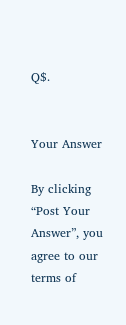Q$.


Your Answer

By clicking “Post Your Answer”, you agree to our terms of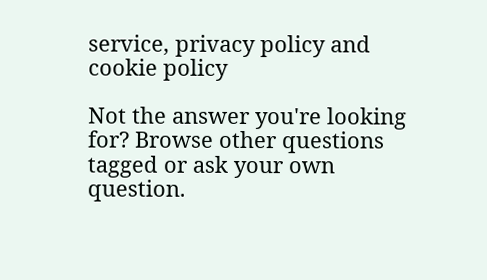service, privacy policy and cookie policy

Not the answer you're looking for? Browse other questions tagged or ask your own question.